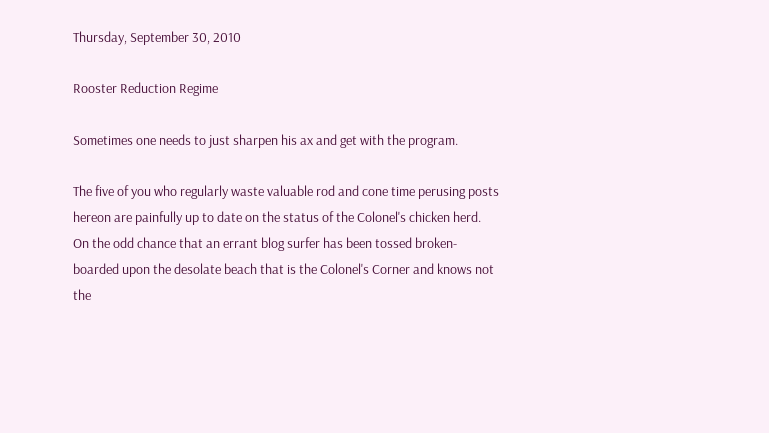Thursday, September 30, 2010

Rooster Reduction Regime

Sometimes one needs to just sharpen his ax and get with the program.

The five of you who regularly waste valuable rod and cone time perusing posts hereon are painfully up to date on the status of the Colonel's chicken herd. On the odd chance that an errant blog surfer has been tossed broken-boarded upon the desolate beach that is the Colonel's Corner and knows not the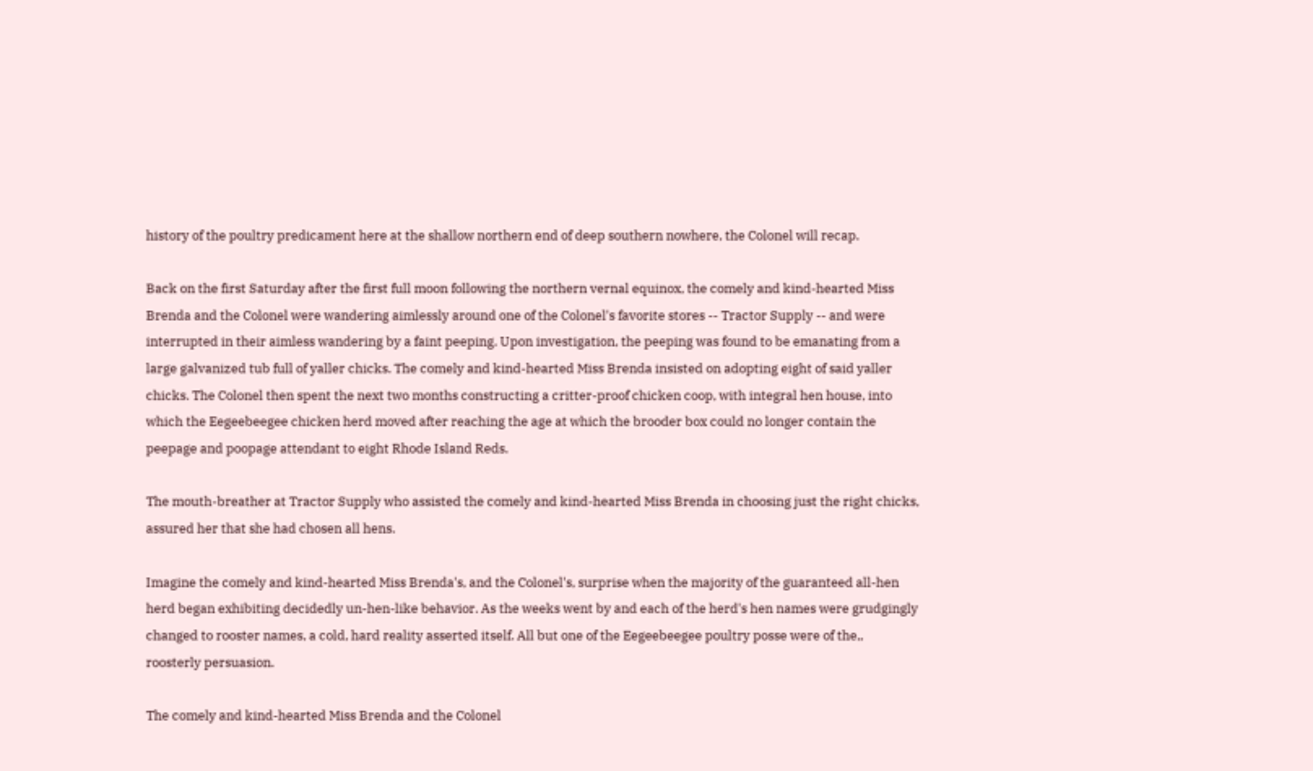history of the poultry predicament here at the shallow northern end of deep southern nowhere, the Colonel will recap.

Back on the first Saturday after the first full moon following the northern vernal equinox, the comely and kind-hearted Miss Brenda and the Colonel were wandering aimlessly around one of the Colonel's favorite stores -- Tractor Supply -- and were interrupted in their aimless wandering by a faint peeping. Upon investigation, the peeping was found to be emanating from a large galvanized tub full of yaller chicks. The comely and kind-hearted Miss Brenda insisted on adopting eight of said yaller chicks. The Colonel then spent the next two months constructing a critter-proof chicken coop, with integral hen house, into which the Eegeebeegee chicken herd moved after reaching the age at which the brooder box could no longer contain the peepage and poopage attendant to eight Rhode Island Reds.

The mouth-breather at Tractor Supply who assisted the comely and kind-hearted Miss Brenda in choosing just the right chicks, assured her that she had chosen all hens.

Imagine the comely and kind-hearted Miss Brenda's, and the Colonel's, surprise when the majority of the guaranteed all-hen herd began exhibiting decidedly un-hen-like behavior. As the weeks went by and each of the herd's hen names were grudgingly changed to rooster names, a cold, hard reality asserted itself. All but one of the Eegeebeegee poultry posse were of the,, roosterly persuasion.

The comely and kind-hearted Miss Brenda and the Colonel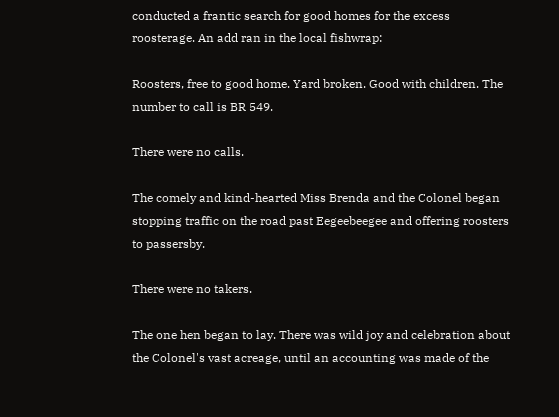conducted a frantic search for good homes for the excess roosterage. An add ran in the local fishwrap:

Roosters, free to good home. Yard broken. Good with children. The number to call is BR 549.

There were no calls.

The comely and kind-hearted Miss Brenda and the Colonel began stopping traffic on the road past Eegeebeegee and offering roosters to passersby.

There were no takers.

The one hen began to lay. There was wild joy and celebration about the Colonel's vast acreage, until an accounting was made of the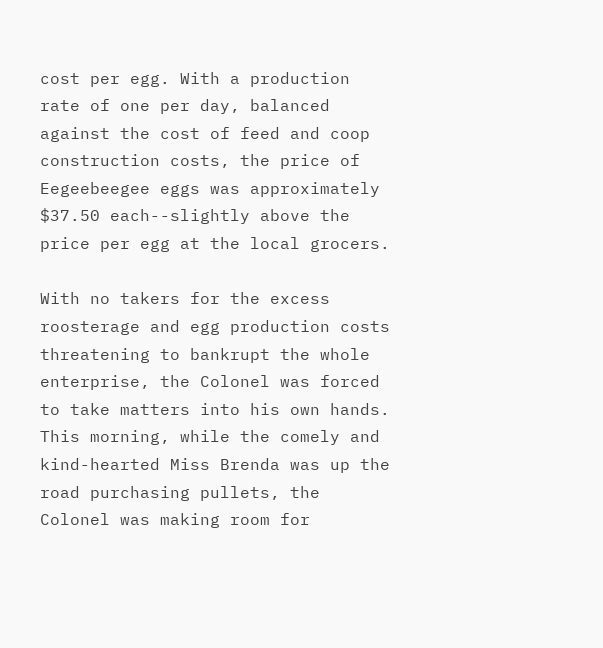cost per egg. With a production rate of one per day, balanced against the cost of feed and coop construction costs, the price of Eegeebeegee eggs was approximately $37.50 each--slightly above the price per egg at the local grocers.

With no takers for the excess roosterage and egg production costs threatening to bankrupt the whole enterprise, the Colonel was forced to take matters into his own hands. This morning, while the comely and kind-hearted Miss Brenda was up the road purchasing pullets, the Colonel was making room for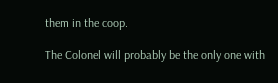them in the coop.

The Colonel will probably be the only one with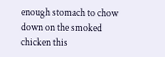enough stomach to chow down on the smoked chicken this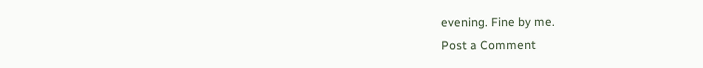evening. Fine by me.
Post a Comment